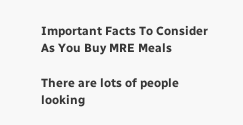Important Facts To Consider As You Buy MRE Meals

There are lots of people looking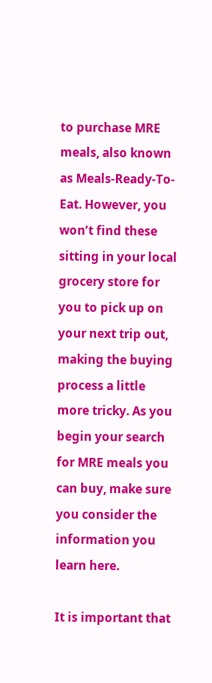to purchase MRE meals, also known as Meals-Ready-To-Eat. However, you won’t find these sitting in your local grocery store for you to pick up on your next trip out, making the buying process a little more tricky. As you begin your search for MRE meals you can buy, make sure you consider the information you learn here.

It is important that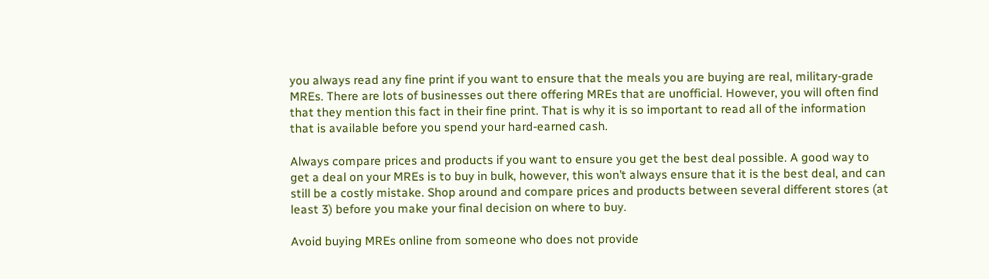you always read any fine print if you want to ensure that the meals you are buying are real, military-grade MREs. There are lots of businesses out there offering MREs that are unofficial. However, you will often find that they mention this fact in their fine print. That is why it is so important to read all of the information that is available before you spend your hard-earned cash.

Always compare prices and products if you want to ensure you get the best deal possible. A good way to get a deal on your MREs is to buy in bulk, however, this won’t always ensure that it is the best deal, and can still be a costly mistake. Shop around and compare prices and products between several different stores (at least 3) before you make your final decision on where to buy.

Avoid buying MREs online from someone who does not provide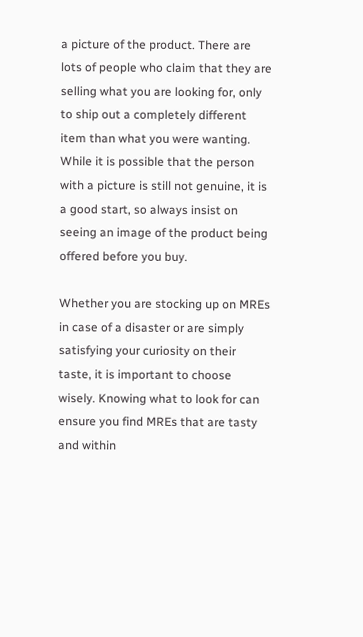a picture of the product. There are lots of people who claim that they are selling what you are looking for, only to ship out a completely different item than what you were wanting. While it is possible that the person with a picture is still not genuine, it is a good start, so always insist on seeing an image of the product being offered before you buy.

Whether you are stocking up on MREs in case of a disaster or are simply satisfying your curiosity on their taste, it is important to choose wisely. Knowing what to look for can ensure you find MREs that are tasty and within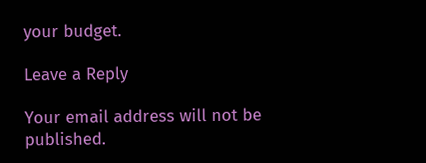your budget.

Leave a Reply

Your email address will not be published.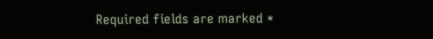Required fields are marked *